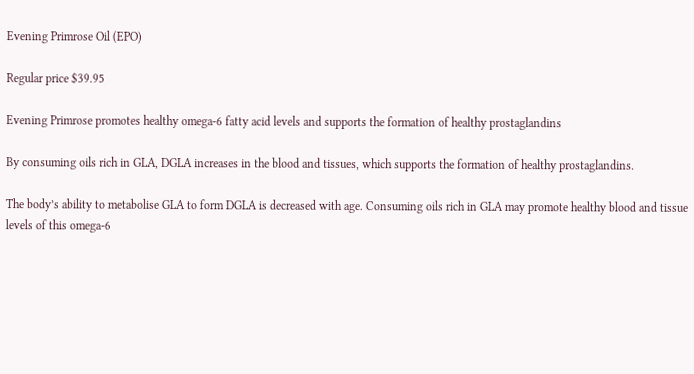Evening Primrose Oil (EPO)

Regular price $39.95

Evening Primrose promotes healthy omega-6 fatty acid levels and supports the formation of healthy prostaglandins

By consuming oils rich in GLA, DGLA increases in the blood and tissues, which supports the formation of healthy prostaglandins.

The body’s ability to metabolise GLA to form DGLA is decreased with age. Consuming oils rich in GLA may promote healthy blood and tissue levels of this omega-6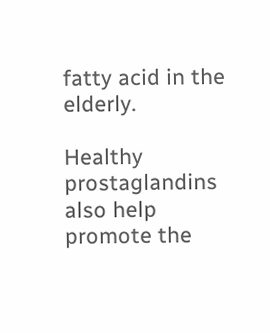fatty acid in the elderly.

Healthy prostaglandins also help promote the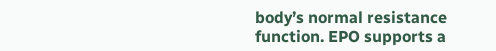body’s normal resistance function. EPO supports a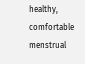healthy, comfortable menstrual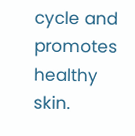cycle and promotes healthy skin.